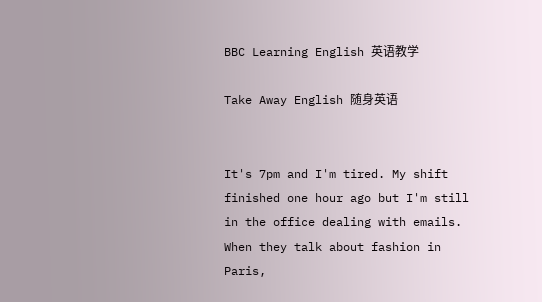BBC Learning English 英语教学

Take Away English 随身英语


It's 7pm and I'm tired. My shift finished one hour ago but I'm still in the office dealing with emails.
When they talk about fashion in Paris,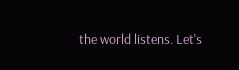the world listens. Let's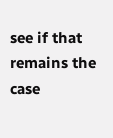see if that remains the case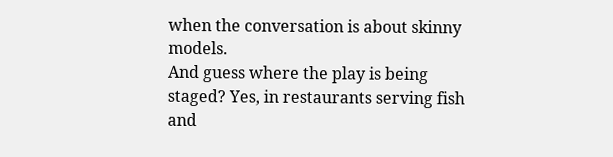when the conversation is about skinny models.
And guess where the play is being staged? Yes, in restaurants serving fish and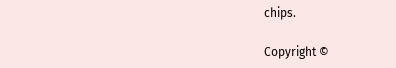chips.

Copyright ©